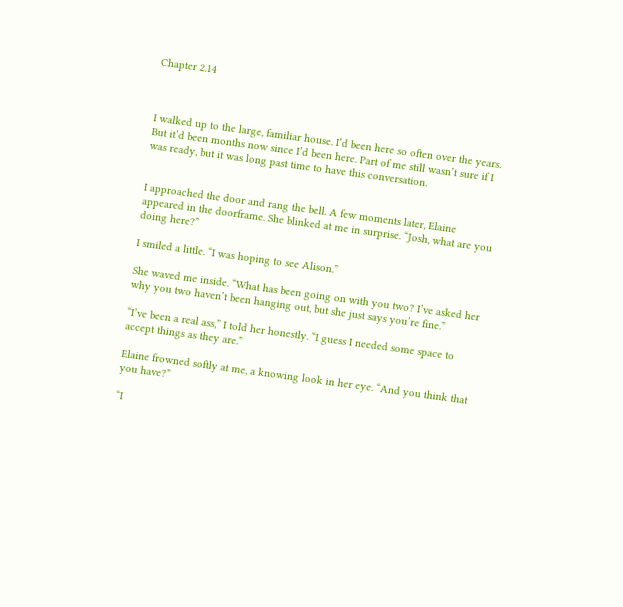Chapter 2.14



I walked up to the large, familiar house. I’d been here so often over the years. But it’d been months now since I’d been here. Part of me still wasn’t sure if I was ready, but it was long past time to have this conversation.


I approached the door and rang the bell. A few moments later, Elaine appeared in the doorframe. She blinked at me in surprise. “Josh, what are you doing here?”

I smiled a little. “I was hoping to see Alison.”

She waved me inside. “What has been going on with you two? I’ve asked her why you two haven’t been hanging out, but she just says you’re fine.”

“I’ve been a real ass,” I told her honestly. “I guess I needed some space to accept things as they are.”

Elaine frowned softly at me, a knowing look in her eye. “And you think that you have?”

“I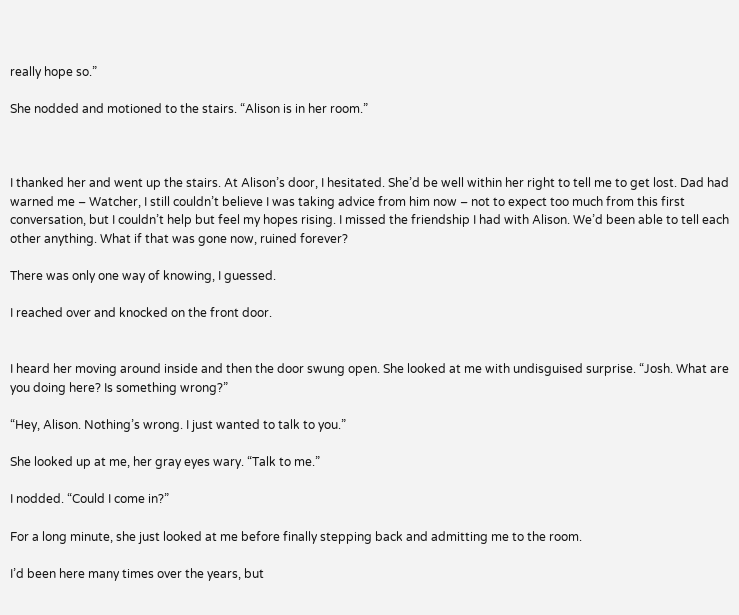really hope so.”

She nodded and motioned to the stairs. “Alison is in her room.”



I thanked her and went up the stairs. At Alison’s door, I hesitated. She’d be well within her right to tell me to get lost. Dad had warned me – Watcher, I still couldn’t believe I was taking advice from him now – not to expect too much from this first conversation, but I couldn’t help but feel my hopes rising. I missed the friendship I had with Alison. We’d been able to tell each other anything. What if that was gone now, ruined forever?

There was only one way of knowing, I guessed.

I reached over and knocked on the front door.


I heard her moving around inside and then the door swung open. She looked at me with undisguised surprise. “Josh. What are you doing here? Is something wrong?”

“Hey, Alison. Nothing’s wrong. I just wanted to talk to you.”

She looked up at me, her gray eyes wary. “Talk to me.”

I nodded. “Could I come in?”

For a long minute, she just looked at me before finally stepping back and admitting me to the room.

I’d been here many times over the years, but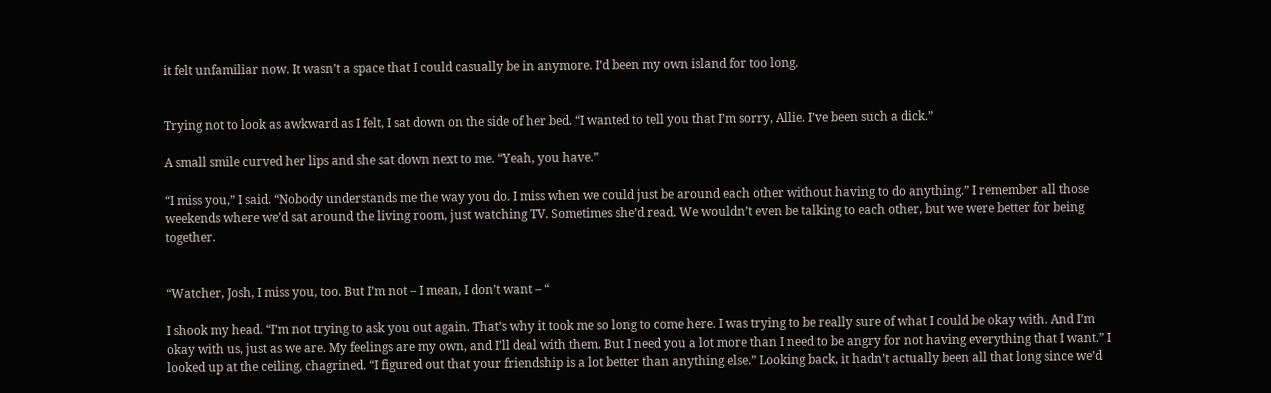it felt unfamiliar now. It wasn’t a space that I could casually be in anymore. I’d been my own island for too long.


Trying not to look as awkward as I felt, I sat down on the side of her bed. “I wanted to tell you that I’m sorry, Allie. I’ve been such a dick.”

A small smile curved her lips and she sat down next to me. “Yeah, you have.”

“I miss you,” I said. “Nobody understands me the way you do. I miss when we could just be around each other without having to do anything.” I remember all those weekends where we’d sat around the living room, just watching TV. Sometimes she’d read. We wouldn’t even be talking to each other, but we were better for being together.


“Watcher, Josh, I miss you, too. But I’m not – I mean, I don’t want – “

I shook my head. “I’m not trying to ask you out again. That’s why it took me so long to come here. I was trying to be really sure of what I could be okay with. And I’m okay with us, just as we are. My feelings are my own, and I’ll deal with them. But I need you a lot more than I need to be angry for not having everything that I want.” I looked up at the ceiling, chagrined. “I figured out that your friendship is a lot better than anything else.” Looking back, it hadn’t actually been all that long since we’d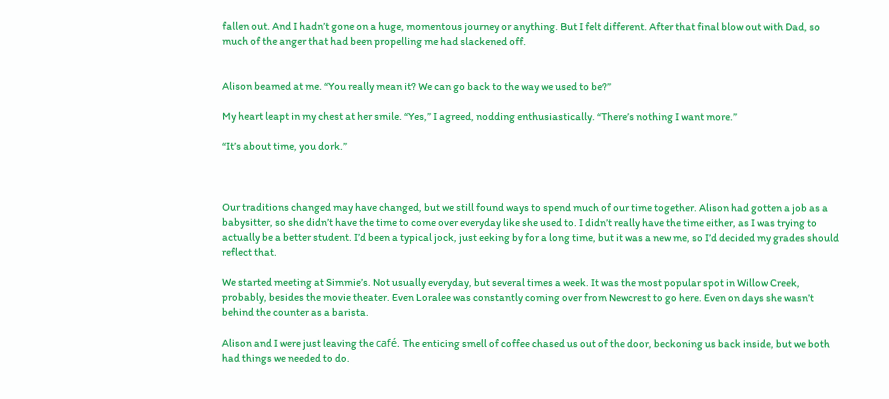fallen out. And I hadn’t gone on a huge, momentous journey or anything. But I felt different. After that final blow out with Dad, so much of the anger that had been propelling me had slackened off.


Alison beamed at me. “You really mean it? We can go back to the way we used to be?”

My heart leapt in my chest at her smile. “Yes,” I agreed, nodding enthusiastically. “There’s nothing I want more.”

“It’s about time, you dork.”



Our traditions changed may have changed, but we still found ways to spend much of our time together. Alison had gotten a job as a babysitter, so she didn’t have the time to come over everyday like she used to. I didn’t really have the time either, as I was trying to actually be a better student. I’d been a typical jock, just eeking by for a long time, but it was a new me, so I’d decided my grades should reflect that.

We started meeting at Simmie’s. Not usually everyday, but several times a week. It was the most popular spot in Willow Creek, probably, besides the movie theater. Even Loralee was constantly coming over from Newcrest to go here. Even on days she wasn’t behind the counter as a barista.

Alison and I were just leaving the café. The enticing smell of coffee chased us out of the door, beckoning us back inside, but we both had things we needed to do.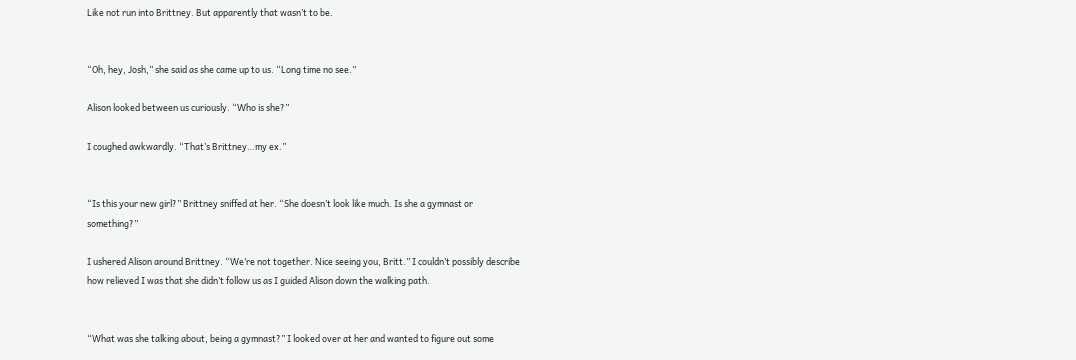Like not run into Brittney. But apparently that wasn’t to be.


“Oh, hey, Josh,” she said as she came up to us. “Long time no see.”

Alison looked between us curiously. “Who is she?”

I coughed awkwardly. “That’s Brittney…my ex.”


“Is this your new girl?” Brittney sniffed at her. “She doesn’t look like much. Is she a gymnast or something?”

I ushered Alison around Brittney. “We’re not together. Nice seeing you, Britt.” I couldn’t possibly describe how relieved I was that she didn’t follow us as I guided Alison down the walking path.


“What was she talking about, being a gymnast?” I looked over at her and wanted to figure out some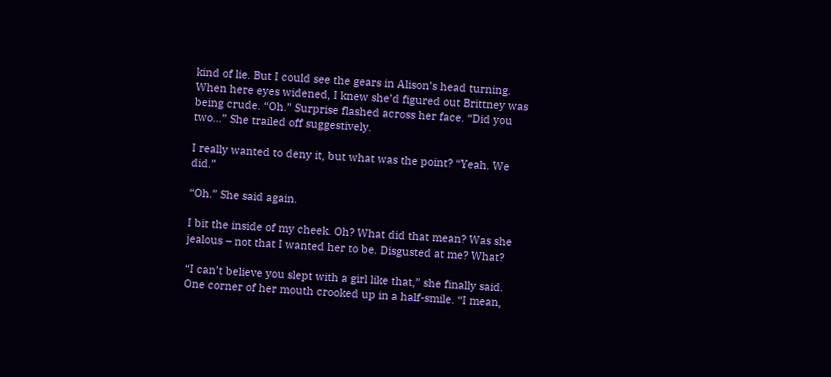kind of lie. But I could see the gears in Alison’s head turning. When here eyes widened, I knew she’d figured out Brittney was being crude. “Oh.” Surprise flashed across her face. “Did you two…” She trailed off suggestively.

I really wanted to deny it, but what was the point? “Yeah. We did.”

“Oh.” She said again.

I bit the inside of my cheek. Oh? What did that mean? Was she jealous – not that I wanted her to be. Disgusted at me? What?

“I can’t believe you slept with a girl like that,” she finally said. One corner of her mouth crooked up in a half-smile. “I mean,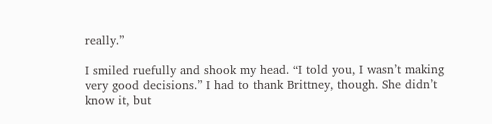really.”

I smiled ruefully and shook my head. “I told you, I wasn’t making very good decisions.” I had to thank Brittney, though. She didn’t know it, but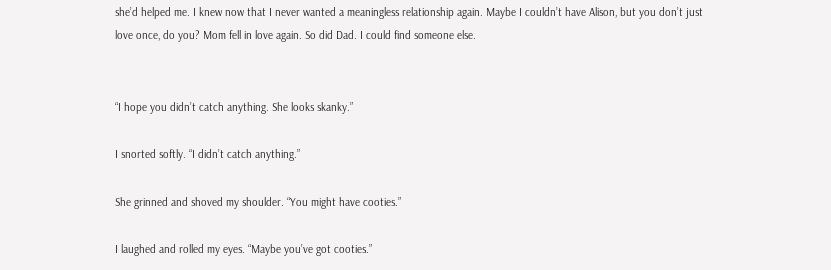she’d helped me. I knew now that I never wanted a meaningless relationship again. Maybe I couldn’t have Alison, but you don’t just love once, do you? Mom fell in love again. So did Dad. I could find someone else.


“I hope you didn’t catch anything. She looks skanky.”

I snorted softly. “I didn’t catch anything.”

She grinned and shoved my shoulder. “You might have cooties.”

I laughed and rolled my eyes. “Maybe you’ve got cooties.”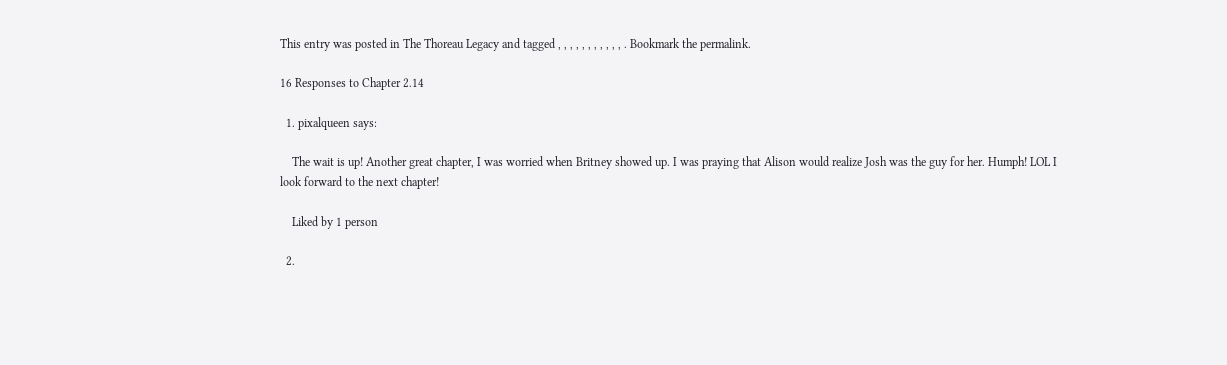This entry was posted in The Thoreau Legacy and tagged , , , , , , , , , , , . Bookmark the permalink.

16 Responses to Chapter 2.14

  1. pixalqueen says:

    The wait is up! Another great chapter, I was worried when Britney showed up. I was praying that Alison would realize Josh was the guy for her. Humph! LOL I look forward to the next chapter!

    Liked by 1 person

  2.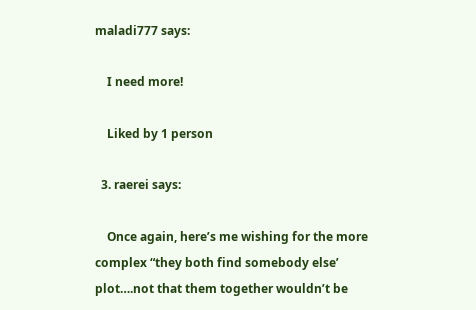maladi777 says:

    I need more!

    Liked by 1 person

  3. raerei says:

    Once again, here’s me wishing for the more complex “they both find somebody else’ plot….not that them together wouldn’t be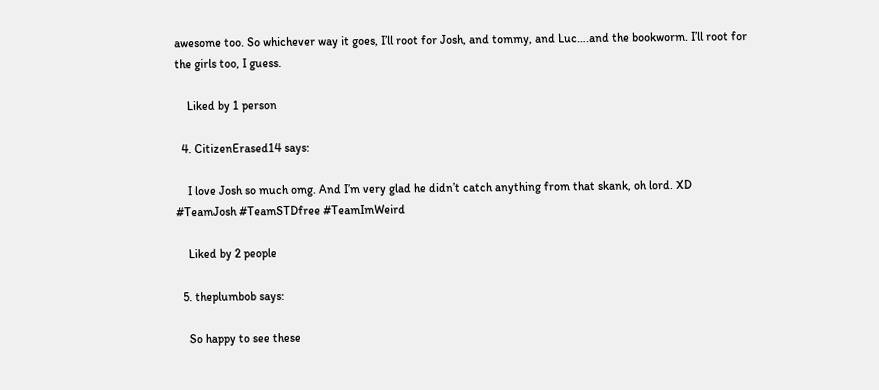awesome too. So whichever way it goes, I’ll root for Josh, and tommy, and Luc….and the bookworm. I’ll root for the girls too, I guess.

    Liked by 1 person

  4. CitizenErased14 says:

    I love Josh so much omg. And I’m very glad he didn’t catch anything from that skank, oh lord. XD #TeamJosh #TeamSTDfree #TeamImWeird

    Liked by 2 people

  5. theplumbob says:

    So happy to see these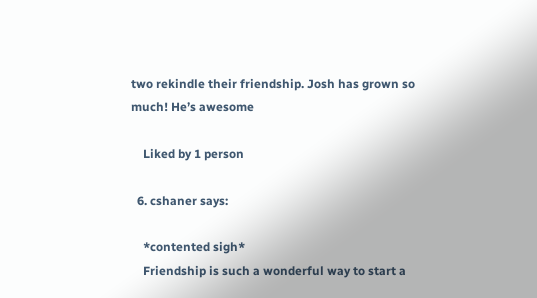two rekindle their friendship. Josh has grown so much! He’s awesome

    Liked by 1 person

  6. cshaner says:

    *contented sigh*
    Friendship is such a wonderful way to start a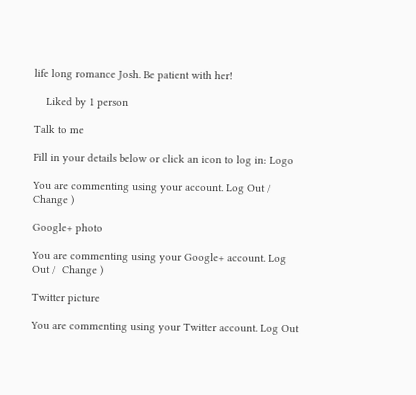life long romance Josh. Be patient with her!

    Liked by 1 person

Talk to me

Fill in your details below or click an icon to log in: Logo

You are commenting using your account. Log Out /  Change )

Google+ photo

You are commenting using your Google+ account. Log Out /  Change )

Twitter picture

You are commenting using your Twitter account. Log Out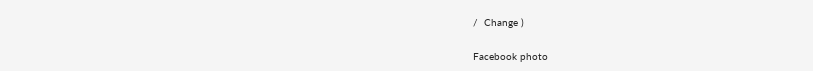/  Change )

Facebook photo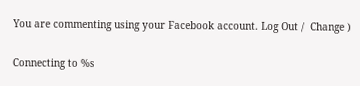You are commenting using your Facebook account. Log Out /  Change )


Connecting to %s